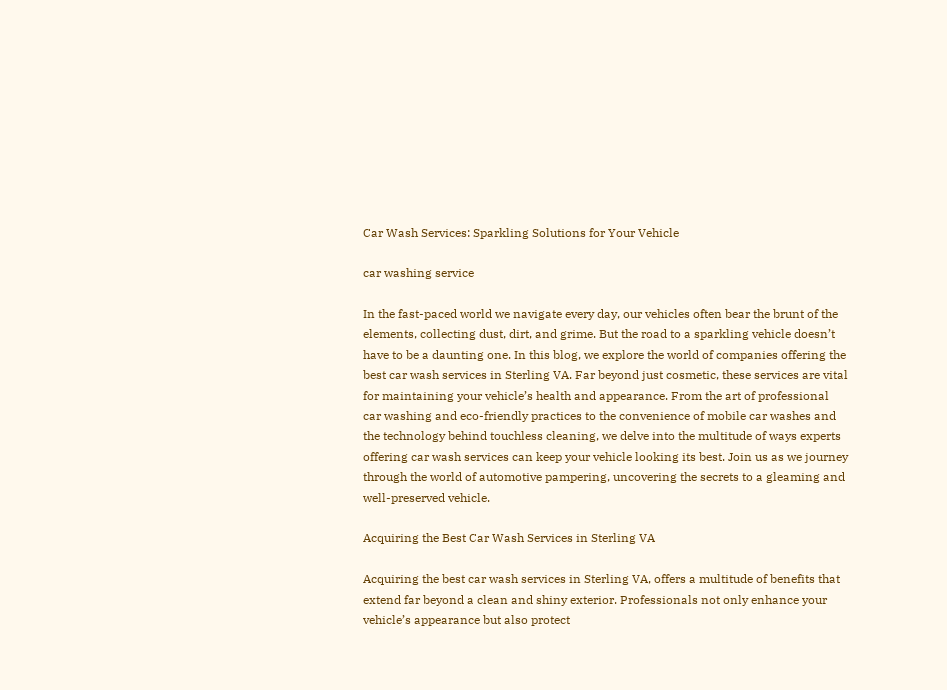Car Wash Services: Sparkling Solutions for Your Vehicle

car washing service

In the fast-paced world we navigate every day, our vehicles often bear the brunt of the elements, collecting dust, dirt, and grime. But the road to a sparkling vehicle doesn’t have to be a daunting one. In this blog, we explore the world of companies offering the best car wash services in Sterling VA. Far beyond just cosmetic, these services are vital for maintaining your vehicle’s health and appearance. From the art of professional car washing and eco-friendly practices to the convenience of mobile car washes and the technology behind touchless cleaning, we delve into the multitude of ways experts offering car wash services can keep your vehicle looking its best. Join us as we journey through the world of automotive pampering, uncovering the secrets to a gleaming and well-preserved vehicle.

Acquiring the Best Car Wash Services in Sterling VA

Acquiring the best car wash services in Sterling VA, offers a multitude of benefits that extend far beyond a clean and shiny exterior. Professionals not only enhance your vehicle’s appearance but also protect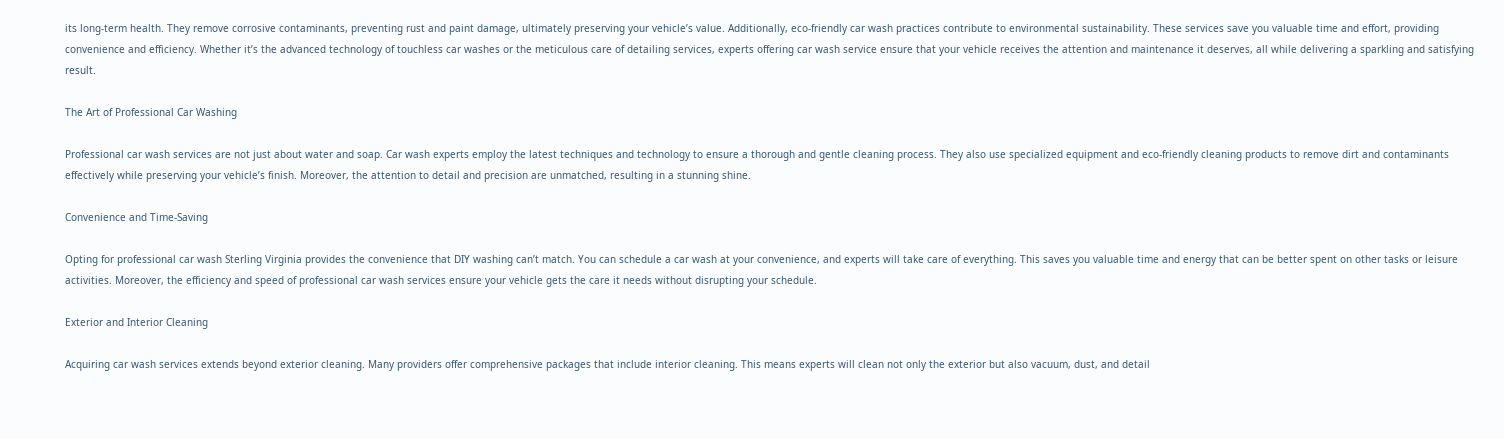its long-term health. They remove corrosive contaminants, preventing rust and paint damage, ultimately preserving your vehicle’s value. Additionally, eco-friendly car wash practices contribute to environmental sustainability. These services save you valuable time and effort, providing convenience and efficiency. Whether it’s the advanced technology of touchless car washes or the meticulous care of detailing services, experts offering car wash service ensure that your vehicle receives the attention and maintenance it deserves, all while delivering a sparkling and satisfying result.

The Art of Professional Car Washing

Professional car wash services are not just about water and soap. Car wash experts employ the latest techniques and technology to ensure a thorough and gentle cleaning process. They also use specialized equipment and eco-friendly cleaning products to remove dirt and contaminants effectively while preserving your vehicle’s finish. Moreover, the attention to detail and precision are unmatched, resulting in a stunning shine.

Convenience and Time-Saving

Opting for professional car wash Sterling Virginia provides the convenience that DIY washing can’t match. You can schedule a car wash at your convenience, and experts will take care of everything. This saves you valuable time and energy that can be better spent on other tasks or leisure activities. Moreover, the efficiency and speed of professional car wash services ensure your vehicle gets the care it needs without disrupting your schedule.

Exterior and Interior Cleaning

Acquiring car wash services extends beyond exterior cleaning. Many providers offer comprehensive packages that include interior cleaning. This means experts will clean not only the exterior but also vacuum, dust, and detail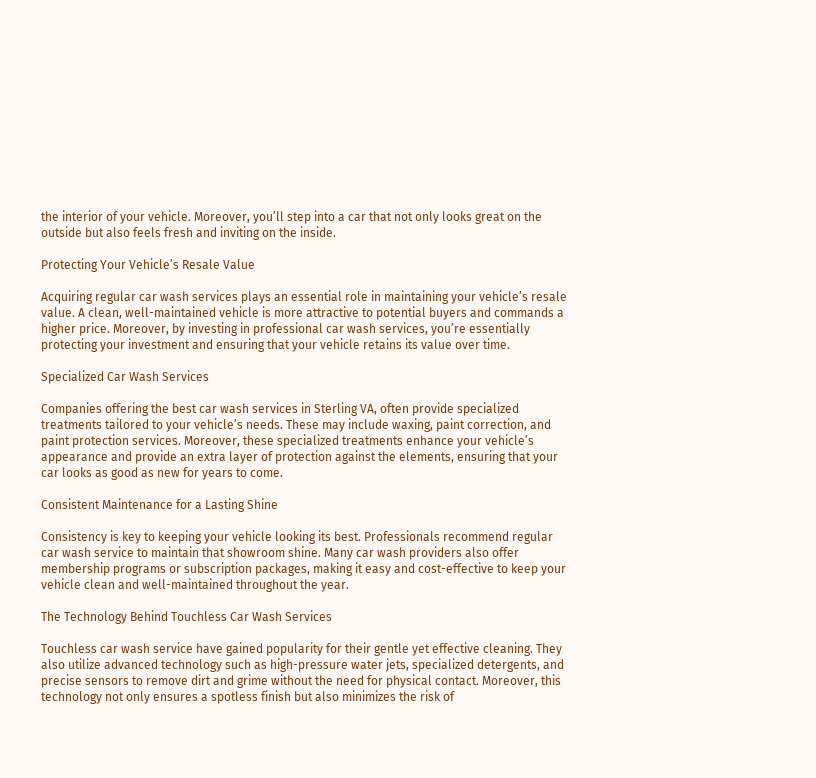the interior of your vehicle. Moreover, you’ll step into a car that not only looks great on the outside but also feels fresh and inviting on the inside.

Protecting Your Vehicle’s Resale Value

Acquiring regular car wash services plays an essential role in maintaining your vehicle’s resale value. A clean, well-maintained vehicle is more attractive to potential buyers and commands a higher price. Moreover, by investing in professional car wash services, you’re essentially protecting your investment and ensuring that your vehicle retains its value over time.

Specialized Car Wash Services

Companies offering the best car wash services in Sterling VA, often provide specialized treatments tailored to your vehicle’s needs. These may include waxing, paint correction, and paint protection services. Moreover, these specialized treatments enhance your vehicle’s appearance and provide an extra layer of protection against the elements, ensuring that your car looks as good as new for years to come.

Consistent Maintenance for a Lasting Shine

Consistency is key to keeping your vehicle looking its best. Professionals recommend regular car wash service to maintain that showroom shine. Many car wash providers also offer membership programs or subscription packages, making it easy and cost-effective to keep your vehicle clean and well-maintained throughout the year.

The Technology Behind Touchless Car Wash Services

Touchless car wash service have gained popularity for their gentle yet effective cleaning. They also utilize advanced technology such as high-pressure water jets, specialized detergents, and precise sensors to remove dirt and grime without the need for physical contact. Moreover, this technology not only ensures a spotless finish but also minimizes the risk of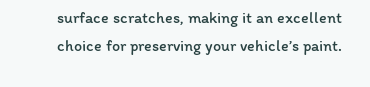surface scratches, making it an excellent choice for preserving your vehicle’s paint.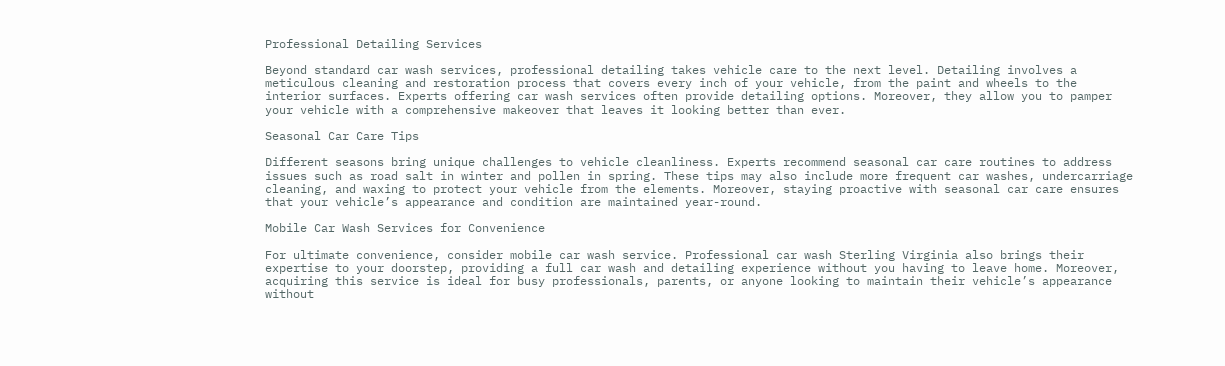Professional Detailing Services

Beyond standard car wash services, professional detailing takes vehicle care to the next level. Detailing involves a meticulous cleaning and restoration process that covers every inch of your vehicle, from the paint and wheels to the interior surfaces. Experts offering car wash services often provide detailing options. Moreover, they allow you to pamper your vehicle with a comprehensive makeover that leaves it looking better than ever.

Seasonal Car Care Tips

Different seasons bring unique challenges to vehicle cleanliness. Experts recommend seasonal car care routines to address issues such as road salt in winter and pollen in spring. These tips may also include more frequent car washes, undercarriage cleaning, and waxing to protect your vehicle from the elements. Moreover, staying proactive with seasonal car care ensures that your vehicle’s appearance and condition are maintained year-round.

Mobile Car Wash Services for Convenience

For ultimate convenience, consider mobile car wash service. Professional car wash Sterling Virginia also brings their expertise to your doorstep, providing a full car wash and detailing experience without you having to leave home. Moreover, acquiring this service is ideal for busy professionals, parents, or anyone looking to maintain their vehicle’s appearance without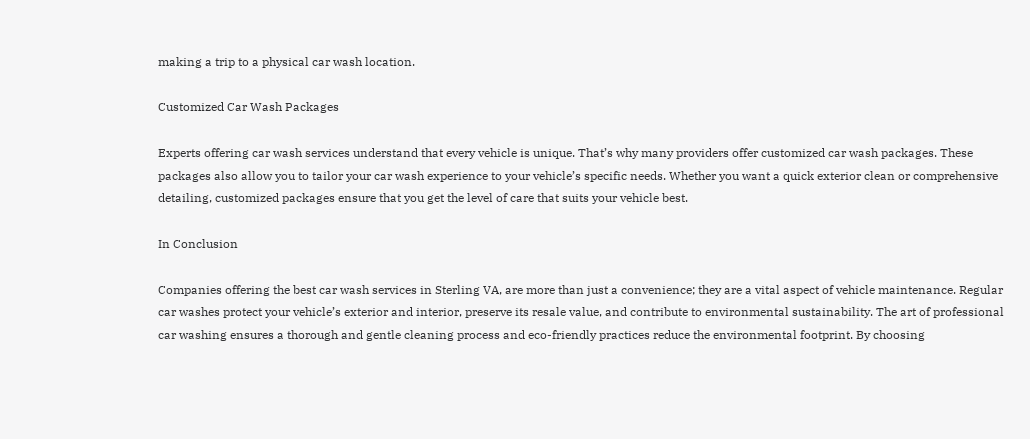making a trip to a physical car wash location.

Customized Car Wash Packages

Experts offering car wash services understand that every vehicle is unique. That’s why many providers offer customized car wash packages. These packages also allow you to tailor your car wash experience to your vehicle’s specific needs. Whether you want a quick exterior clean or comprehensive detailing, customized packages ensure that you get the level of care that suits your vehicle best.

In Conclusion

Companies offering the best car wash services in Sterling VA, are more than just a convenience; they are a vital aspect of vehicle maintenance. Regular car washes protect your vehicle’s exterior and interior, preserve its resale value, and contribute to environmental sustainability. The art of professional car washing ensures a thorough and gentle cleaning process and eco-friendly practices reduce the environmental footprint. By choosing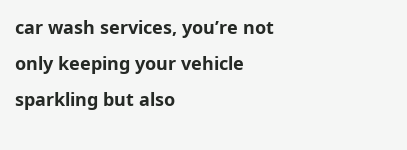car wash services, you’re not only keeping your vehicle sparkling but also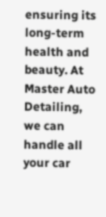ensuring its long-term health and beauty. At Master Auto Detailing, we can handle all your car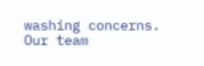washing concerns. Our team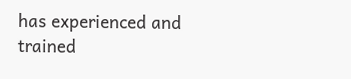has experienced and trained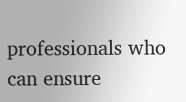professionals who can ensure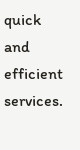quick and efficient services.